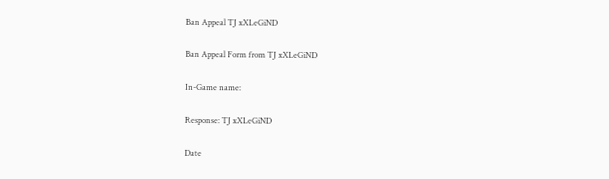Ban Appeal TJ xXLeGiND

Ban Appeal Form from TJ xXLeGiND

In-Game name:

Response: TJ xXLeGiND

Date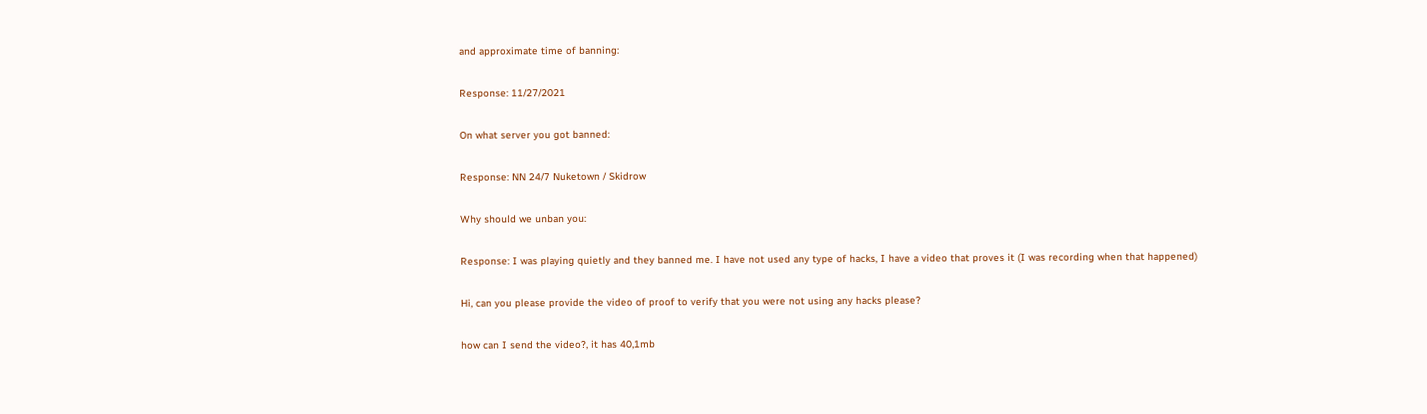and approximate time of banning:

Response: 11/27/2021

On what server you got banned:

Response: NN 24/7 Nuketown / Skidrow

Why should we unban you:

Response: I was playing quietly and they banned me. I have not used any type of hacks, I have a video that proves it (I was recording when that happened)

Hi, can you please provide the video of proof to verify that you were not using any hacks please?

how can I send the video?, it has 40,1mb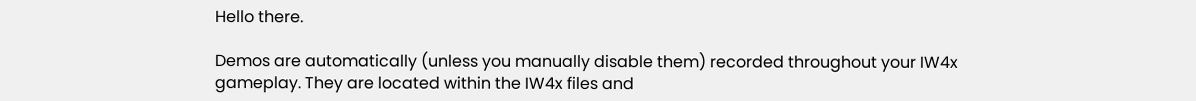Hello there.

Demos are automatically (unless you manually disable them) recorded throughout your IW4x gameplay. They are located within the IW4x files and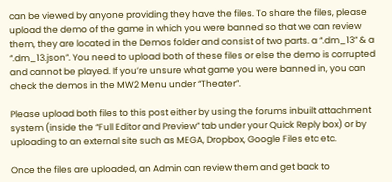can be viewed by anyone providing they have the files. To share the files, please upload the demo of the game in which you were banned so that we can review them, they are located in the Demos folder and consist of two parts. a “.dm_13” & a “.dm_13.json”. You need to upload both of these files or else the demo is corrupted and cannot be played. If you’re unsure what game you were banned in, you can check the demos in the MW2 Menu under “Theater”.

Please upload both files to this post either by using the forums inbuilt attachment system (inside the “Full Editor and Preview” tab under your Quick Reply box) or by uploading to an external site such as MEGA, Dropbox, Google Files etc etc.

Once the files are uploaded, an Admin can review them and get back to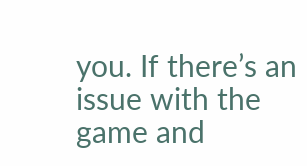you. If there’s an issue with the game and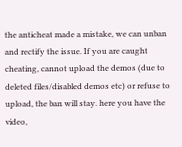the anticheat made a mistake, we can unban and rectify the issue. If you are caught cheating, cannot upload the demos (due to deleted files/disabled demos etc) or refuse to upload, the ban will stay. here you have the video,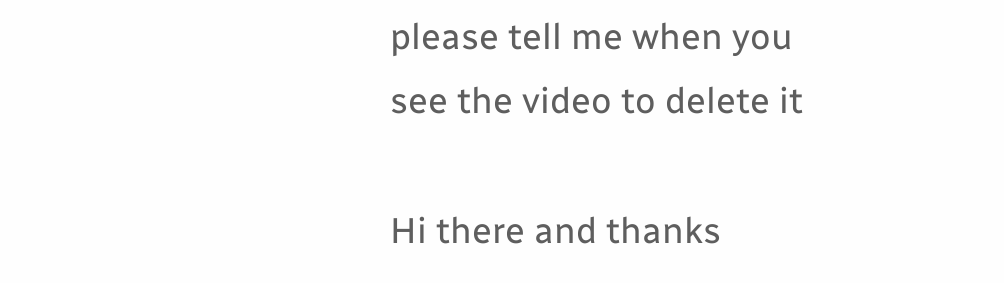please tell me when you see the video to delete it

Hi there and thanks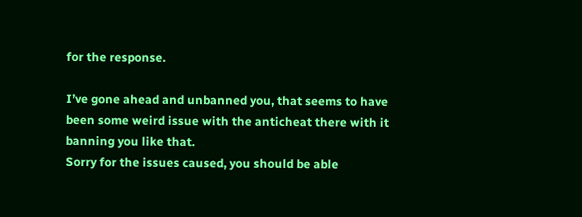for the response.

I’ve gone ahead and unbanned you, that seems to have been some weird issue with the anticheat there with it banning you like that.
Sorry for the issues caused, you should be able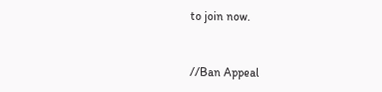to join now.


//Ban Appeal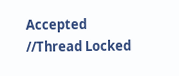Accepted
//Thread Locked